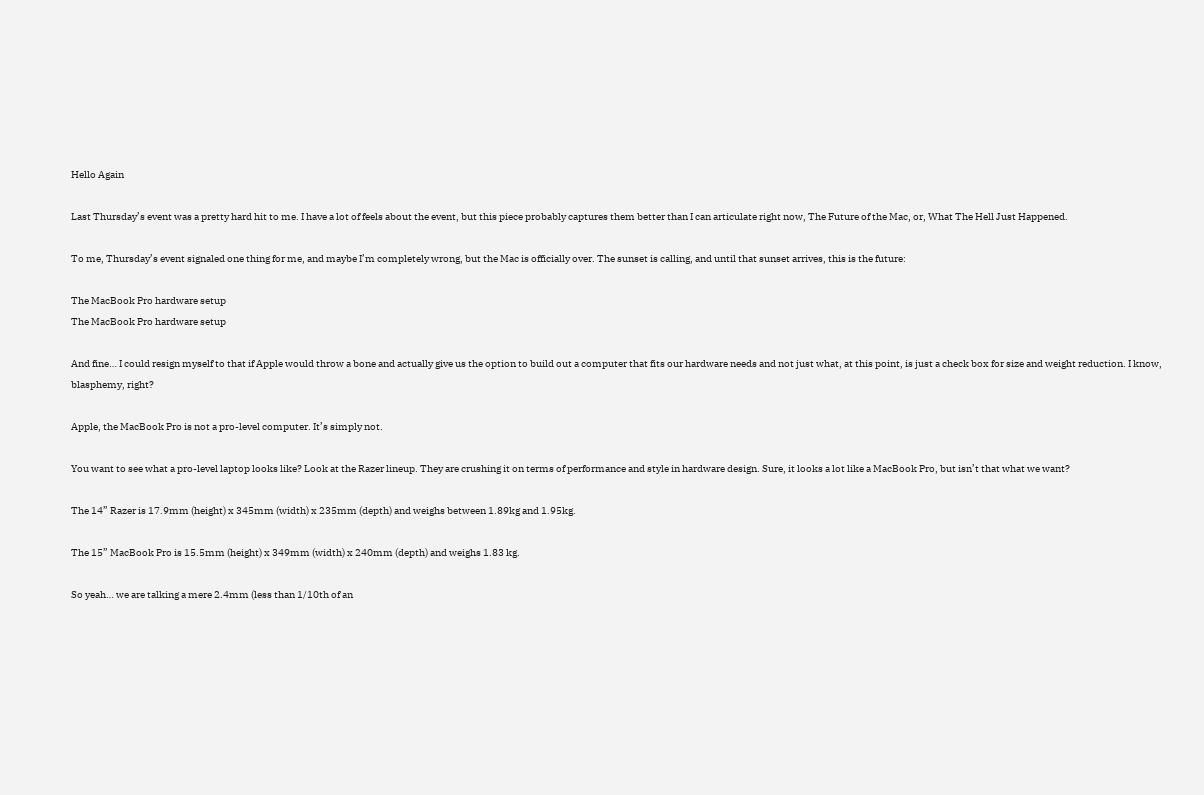Hello Again

Last Thursday’s event was a pretty hard hit to me. I have a lot of feels about the event, but this piece probably captures them better than I can articulate right now, The Future of the Mac, or, What The Hell Just Happened.

To me, Thursday’s event signaled one thing for me, and maybe I’m completely wrong, but the Mac is officially over. The sunset is calling, and until that sunset arrives, this is the future:

The MacBook Pro hardware setup
The MacBook Pro hardware setup

And fine… I could resign myself to that if Apple would throw a bone and actually give us the option to build out a computer that fits our hardware needs and not just what, at this point, is just a check box for size and weight reduction. I know, blasphemy, right?

Apple, the MacBook Pro is not a pro-level computer. It’s simply not.

You want to see what a pro-level laptop looks like? Look at the Razer lineup. They are crushing it on terms of performance and style in hardware design. Sure, it looks a lot like a MacBook Pro, but isn’t that what we want?

The 14” Razer is 17.9mm (height) x 345mm (width) x 235mm (depth) and weighs between 1.89kg and 1.95kg.

The 15” MacBook Pro is 15.5mm (height) x 349mm (width) x 240mm (depth) and weighs 1.83 kg.

So yeah… we are talking a mere 2.4mm (less than 1/10th of an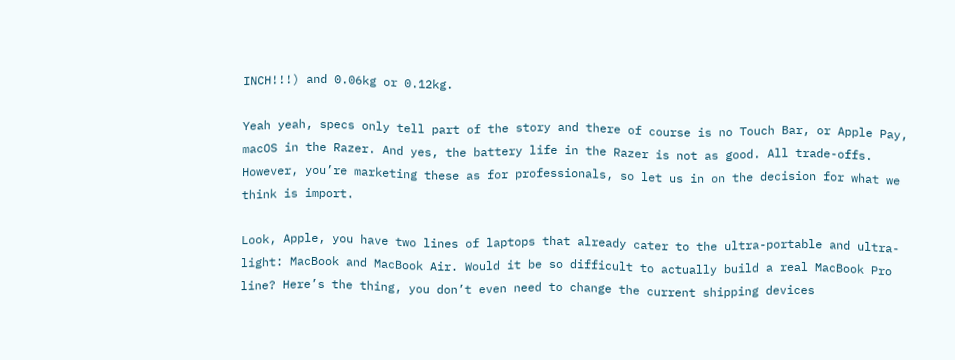INCH!!!) and 0.06kg or 0.12kg.

Yeah yeah, specs only tell part of the story and there of course is no Touch Bar, or Apple Pay, macOS in the Razer. And yes, the battery life in the Razer is not as good. All trade-offs. However, you’re marketing these as for professionals, so let us in on the decision for what we think is import.

Look, Apple, you have two lines of laptops that already cater to the ultra-portable and ultra-light: MacBook and MacBook Air. Would it be so difficult to actually build a real MacBook Pro line? Here’s the thing, you don’t even need to change the current shipping devices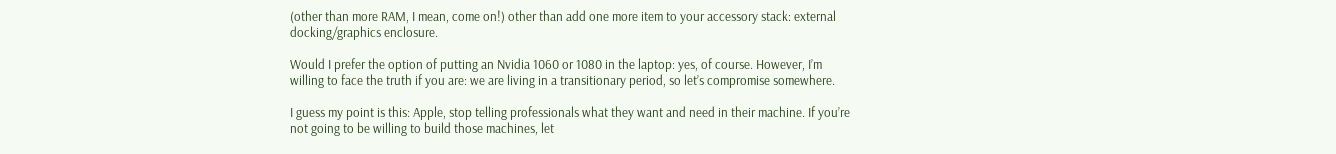(other than more RAM, I mean, come on!) other than add one more item to your accessory stack: external docking/graphics enclosure.

Would I prefer the option of putting an Nvidia 1060 or 1080 in the laptop: yes, of course. However, I’m willing to face the truth if you are: we are living in a transitionary period, so let’s compromise somewhere.

I guess my point is this: Apple, stop telling professionals what they want and need in their machine. If you’re not going to be willing to build those machines, let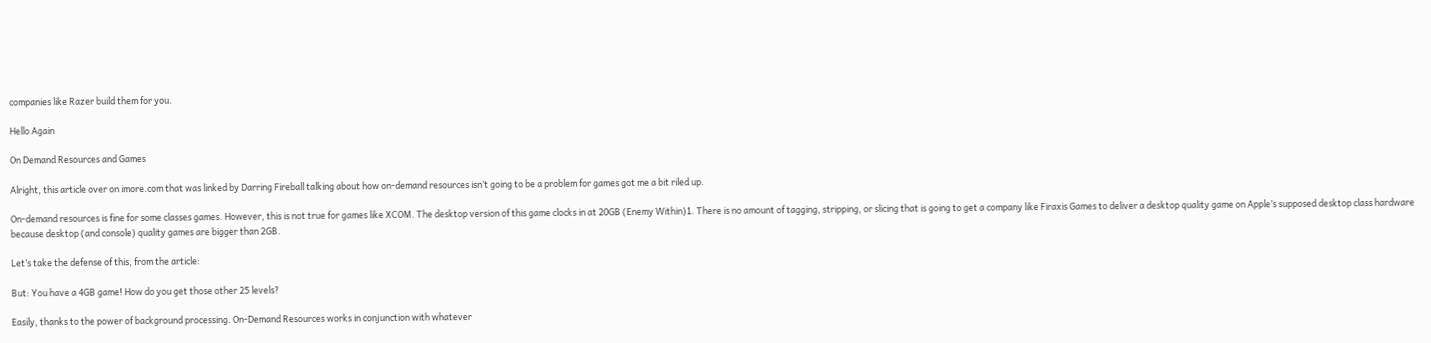companies like Razer build them for you.

Hello Again

On Demand Resources and Games

Alright, this article over on imore.com that was linked by Darring Fireball talking about how on-demand resources isn’t going to be a problem for games got me a bit riled up.

On-demand resources is fine for some classes games. However, this is not true for games like XCOM. The desktop version of this game clocks in at 20GB (Enemy Within)1. There is no amount of tagging, stripping, or slicing that is going to get a company like Firaxis Games to deliver a desktop quality game on Apple’s supposed desktop class hardware because desktop (and console) quality games are bigger than 2GB.

Let’s take the defense of this, from the article:

But: You have a 4GB game! How do you get those other 25 levels?

Easily, thanks to the power of background processing. On-Demand Resources works in conjunction with whatever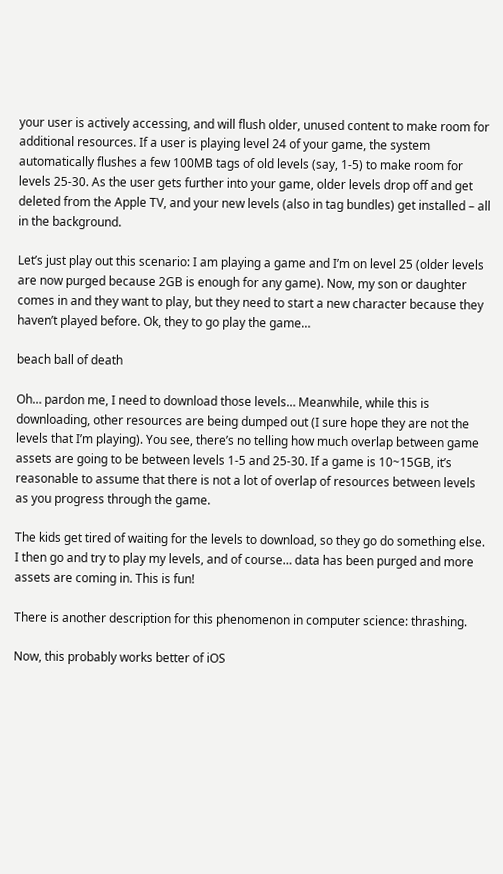your user is actively accessing, and will flush older, unused content to make room for additional resources. If a user is playing level 24 of your game, the system automatically flushes a few 100MB tags of old levels (say, 1-5) to make room for levels 25-30. As the user gets further into your game, older levels drop off and get deleted from the Apple TV, and your new levels (also in tag bundles) get installed – all in the background.

Let’s just play out this scenario: I am playing a game and I’m on level 25 (older levels are now purged because 2GB is enough for any game). Now, my son or daughter comes in and they want to play, but they need to start a new character because they haven’t played before. Ok, they to go play the game…

beach ball of death

Oh… pardon me, I need to download those levels… Meanwhile, while this is downloading, other resources are being dumped out (I sure hope they are not the levels that I’m playing). You see, there’s no telling how much overlap between game assets are going to be between levels 1-5 and 25-30. If a game is 10~15GB, it’s reasonable to assume that there is not a lot of overlap of resources between levels as you progress through the game.

The kids get tired of waiting for the levels to download, so they go do something else. I then go and try to play my levels, and of course… data has been purged and more assets are coming in. This is fun!

There is another description for this phenomenon in computer science: thrashing.

Now, this probably works better of iOS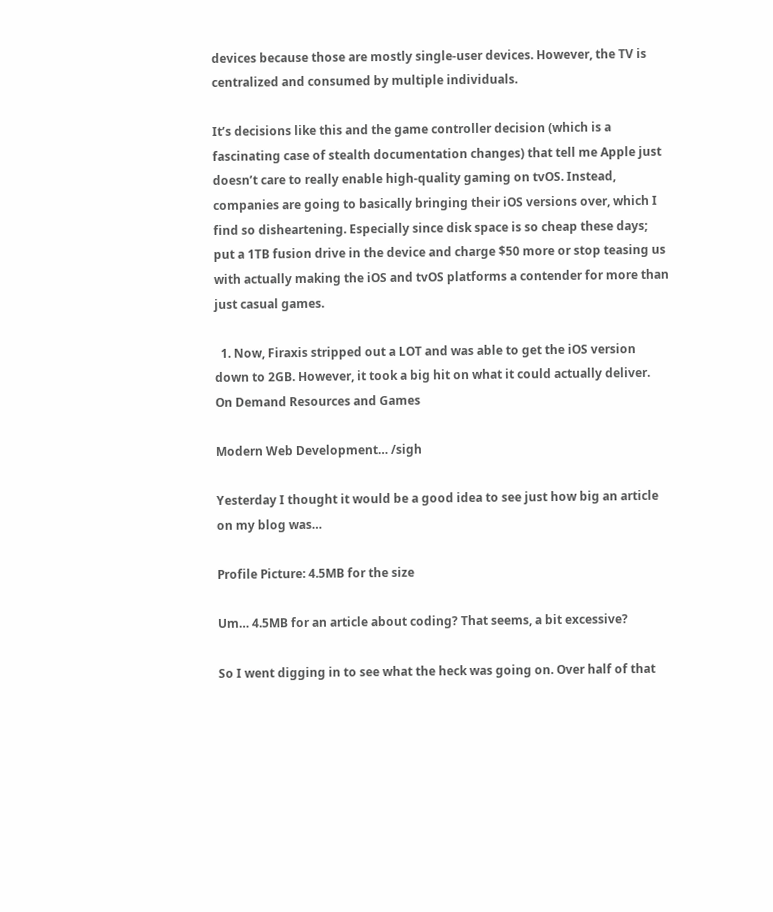devices because those are mostly single-user devices. However, the TV is centralized and consumed by multiple individuals.

It’s decisions like this and the game controller decision (which is a fascinating case of stealth documentation changes) that tell me Apple just doesn’t care to really enable high-quality gaming on tvOS. Instead, companies are going to basically bringing their iOS versions over, which I find so disheartening. Especially since disk space is so cheap these days; put a 1TB fusion drive in the device and charge $50 more or stop teasing us with actually making the iOS and tvOS platforms a contender for more than just casual games.

  1. Now, Firaxis stripped out a LOT and was able to get the iOS version down to 2GB. However, it took a big hit on what it could actually deliver.
On Demand Resources and Games

Modern Web Development… /sigh

Yesterday I thought it would be a good idea to see just how big an article on my blog was…

Profile Picture: 4.5MB for the size

Um… 4.5MB for an article about coding? That seems, a bit excessive?

So I went digging in to see what the heck was going on. Over half of that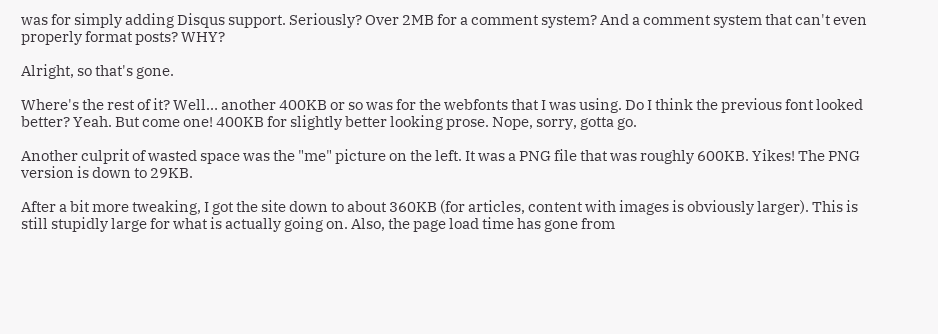was for simply adding Disqus support. Seriously? Over 2MB for a comment system? And a comment system that can't even properly format posts? WHY?

Alright, so that's gone.

Where's the rest of it? Well… another 400KB or so was for the webfonts that I was using. Do I think the previous font looked better? Yeah. But come one! 400KB for slightly better looking prose. Nope, sorry, gotta go.

Another culprit of wasted space was the "me" picture on the left. It was a PNG file that was roughly 600KB. Yikes! The PNG version is down to 29KB.

After a bit more tweaking, I got the site down to about 360KB (for articles, content with images is obviously larger). This is still stupidly large for what is actually going on. Also, the page load time has gone from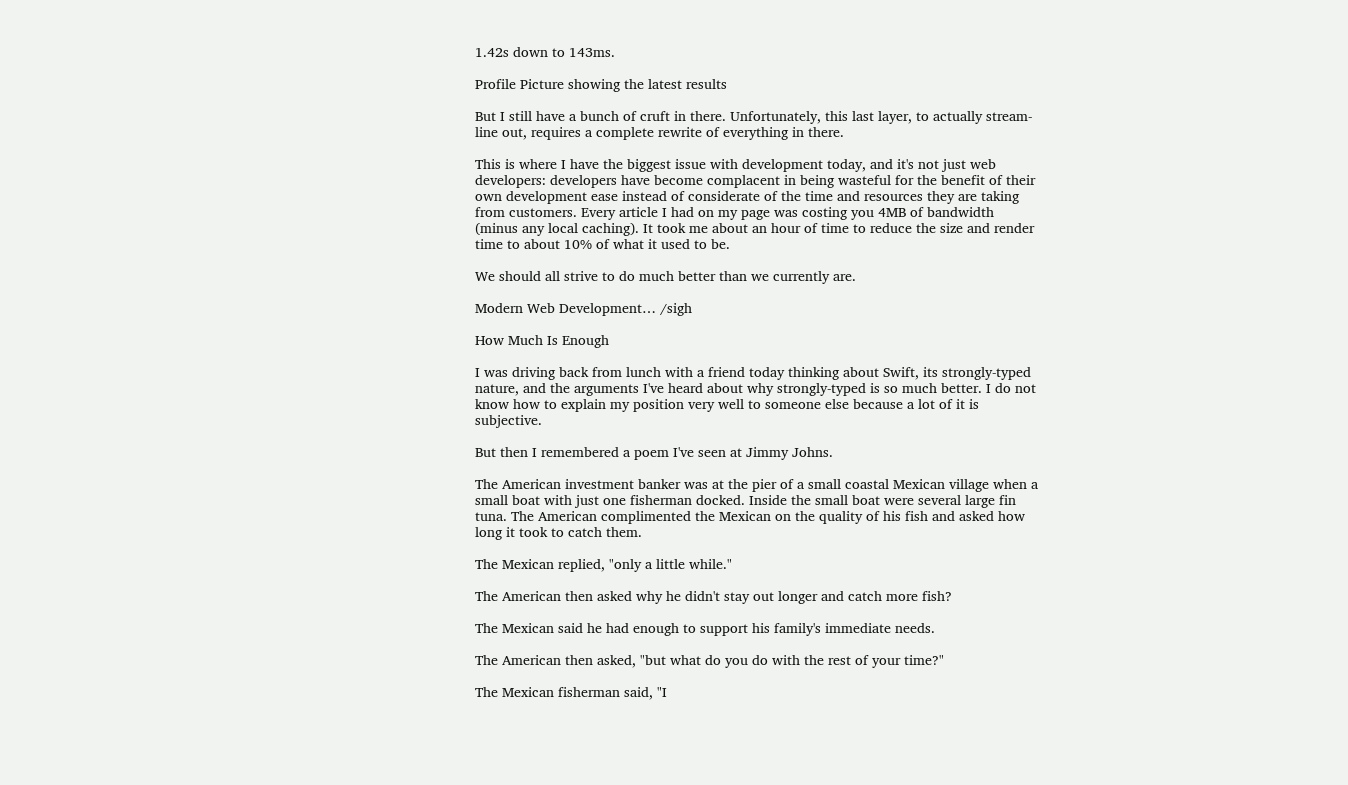1.42s down to 143ms.

Profile Picture showing the latest results

But I still have a bunch of cruft in there. Unfortunately, this last layer, to actually stream-line out, requires a complete rewrite of everything in there.

This is where I have the biggest issue with development today, and it's not just web developers: developers have become complacent in being wasteful for the benefit of their own development ease instead of considerate of the time and resources they are taking from customers. Every article I had on my page was costing you 4MB of bandwidth (minus any local caching). It took me about an hour of time to reduce the size and render time to about 10% of what it used to be.

We should all strive to do much better than we currently are.

Modern Web Development… /sigh

How Much Is Enough

I was driving back from lunch with a friend today thinking about Swift, its strongly-typed nature, and the arguments I've heard about why strongly-typed is so much better. I do not know how to explain my position very well to someone else because a lot of it is subjective.

But then I remembered a poem I've seen at Jimmy Johns.

The American investment banker was at the pier of a small coastal Mexican village when a small boat with just one fisherman docked. Inside the small boat were several large fin tuna. The American complimented the Mexican on the quality of his fish and asked how long it took to catch them.

The Mexican replied, "only a little while."

The American then asked why he didn't stay out longer and catch more fish?

The Mexican said he had enough to support his family's immediate needs.

The American then asked, "but what do you do with the rest of your time?"

The Mexican fisherman said, "I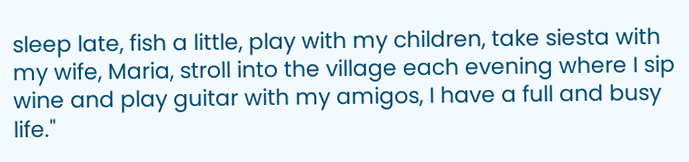sleep late, fish a little, play with my children, take siesta with my wife, Maria, stroll into the village each evening where I sip wine and play guitar with my amigos, I have a full and busy life."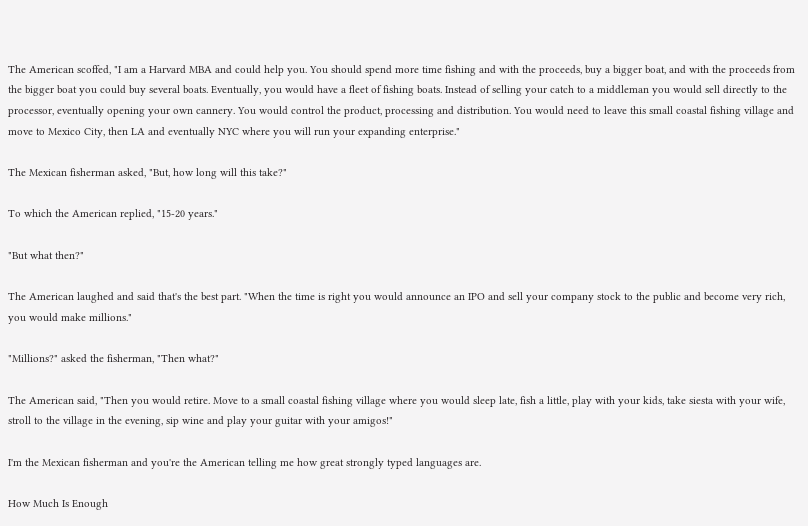The American scoffed, "I am a Harvard MBA and could help you. You should spend more time fishing and with the proceeds, buy a bigger boat, and with the proceeds from the bigger boat you could buy several boats. Eventually, you would have a fleet of fishing boats. Instead of selling your catch to a middleman you would sell directly to the processor, eventually opening your own cannery. You would control the product, processing and distribution. You would need to leave this small coastal fishing village and move to Mexico City, then LA and eventually NYC where you will run your expanding enterprise."

The Mexican fisherman asked, "But, how long will this take?"

To which the American replied, "15-20 years."

"But what then?"

The American laughed and said that's the best part. "When the time is right you would announce an IPO and sell your company stock to the public and become very rich, you would make millions."

"Millions?" asked the fisherman, "Then what?"

The American said, "Then you would retire. Move to a small coastal fishing village where you would sleep late, fish a little, play with your kids, take siesta with your wife, stroll to the village in the evening, sip wine and play your guitar with your amigos!"

I'm the Mexican fisherman and you're the American telling me how great strongly typed languages are.

How Much Is Enough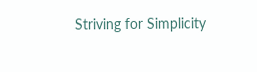Striving for Simplicity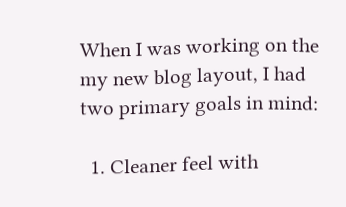When I was working on the my new blog layout, I had two primary goals in mind:

  1. Cleaner feel with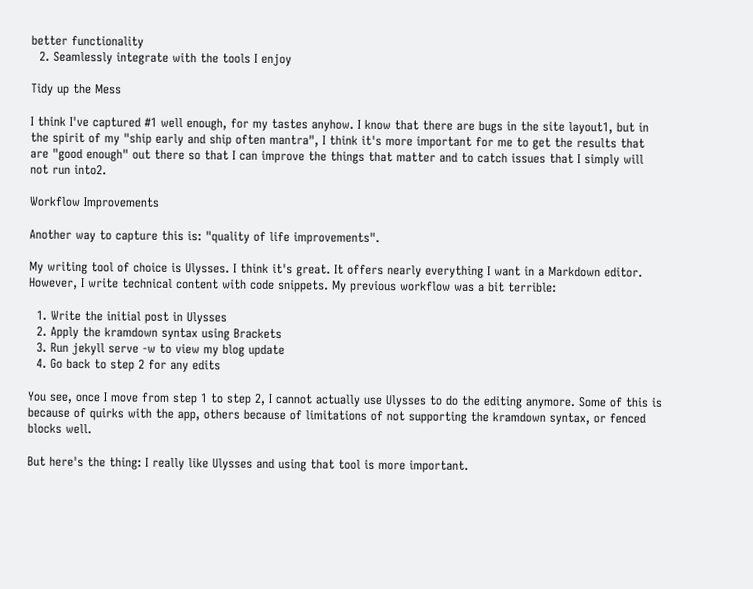better functionality
  2. Seamlessly integrate with the tools I enjoy

Tidy up the Mess

I think I've captured #1 well enough, for my tastes anyhow. I know that there are bugs in the site layout1, but in the spirit of my "ship early and ship often mantra", I think it's more important for me to get the results that are "good enough" out there so that I can improve the things that matter and to catch issues that I simply will not run into2.

Workflow Improvements

Another way to capture this is: "quality of life improvements".

My writing tool of choice is Ulysses. I think it's great. It offers nearly everything I want in a Markdown editor. However, I write technical content with code snippets. My previous workflow was a bit terrible:

  1. Write the initial post in Ulysses
  2. Apply the kramdown syntax using Brackets
  3. Run jekyll serve -w to view my blog update
  4. Go back to step 2 for any edits

You see, once I move from step 1 to step 2, I cannot actually use Ulysses to do the editing anymore. Some of this is because of quirks with the app, others because of limitations of not supporting the kramdown syntax, or fenced blocks well.

But here's the thing: I really like Ulysses and using that tool is more important.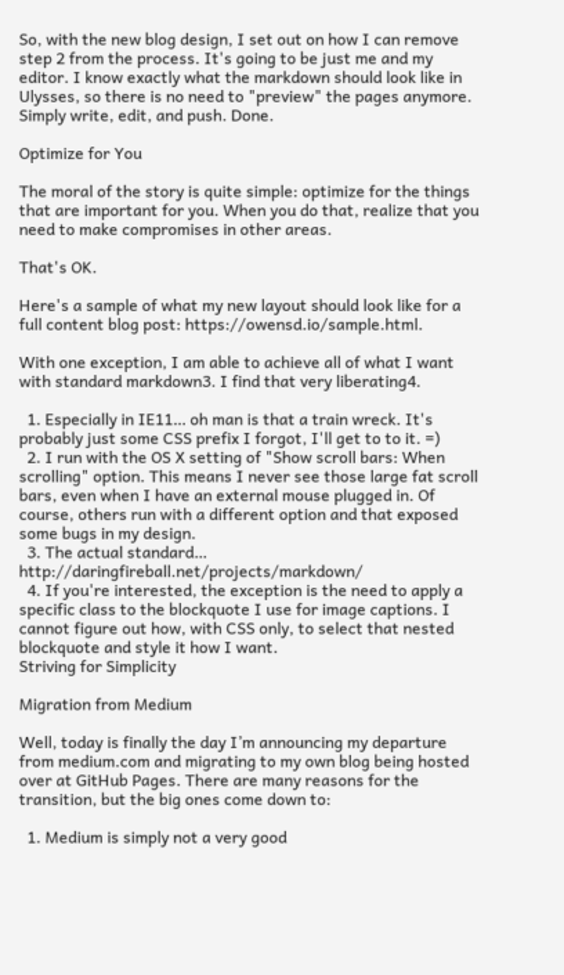So, with the new blog design, I set out on how I can remove step 2 from the process. It's going to be just me and my editor. I know exactly what the markdown should look like in Ulysses, so there is no need to "preview" the pages anymore. Simply write, edit, and push. Done.

Optimize for You

The moral of the story is quite simple: optimize for the things that are important for you. When you do that, realize that you need to make compromises in other areas.

That's OK.

Here's a sample of what my new layout should look like for a full content blog post: https://owensd.io/sample.html.

With one exception, I am able to achieve all of what I want with standard markdown3. I find that very liberating4.

  1. Especially in IE11… oh man is that a train wreck. It's probably just some CSS prefix I forgot, I'll get to to it. =)
  2. I run with the OS X setting of "Show scroll bars: When scrolling" option. This means I never see those large fat scroll bars, even when I have an external mouse plugged in. Of course, others run with a different option and that exposed some bugs in my design.
  3. The actual standard… http://daringfireball.net/projects/markdown/
  4. If you're interested, the exception is the need to apply a specific class to the blockquote I use for image captions. I cannot figure out how, with CSS only, to select that nested blockquote and style it how I want.
Striving for Simplicity

Migration from Medium

Well, today is finally the day I’m announcing my departure from medium.com and migrating to my own blog being hosted over at GitHub Pages. There are many reasons for the transition, but the big ones come down to:

  1. Medium is simply not a very good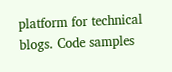platform for technical blogs. Code samples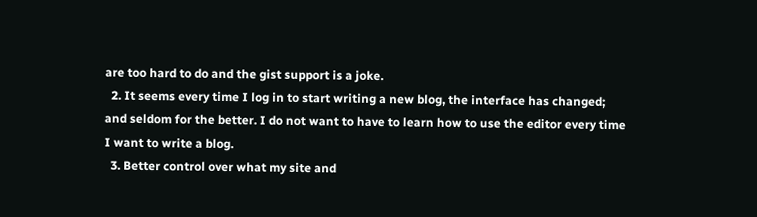are too hard to do and the gist support is a joke.
  2. It seems every time I log in to start writing a new blog, the interface has changed; and seldom for the better. I do not want to have to learn how to use the editor every time I want to write a blog.
  3. Better control over what my site and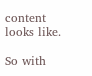content looks like.

So with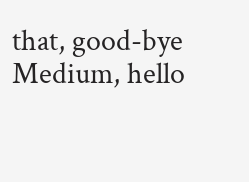that, good-bye Medium, hello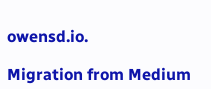owensd.io.

Migration from Medium